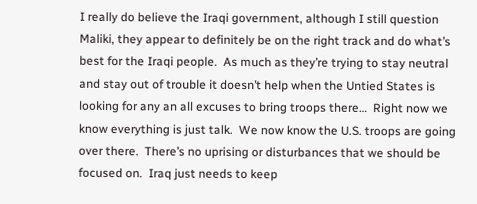I really do believe the Iraqi government, although I still question Maliki, they appear to definitely be on the right track and do what’s best for the Iraqi people.  As much as they’re trying to stay neutral and stay out of trouble it doesn’t help when the Untied States is looking for any an all excuses to bring troops there…  Right now we know everything is just talk.  We now know the U.S. troops are going over there.  There’s no uprising or disturbances that we should be focused on.  Iraq just needs to keep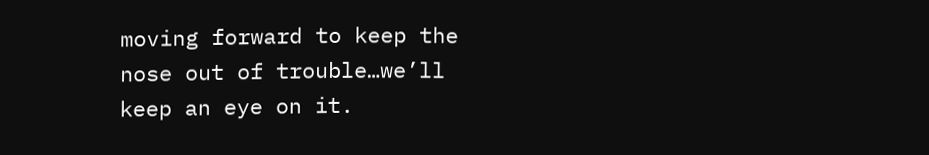moving forward to keep the nose out of trouble…we’ll keep an eye on it.